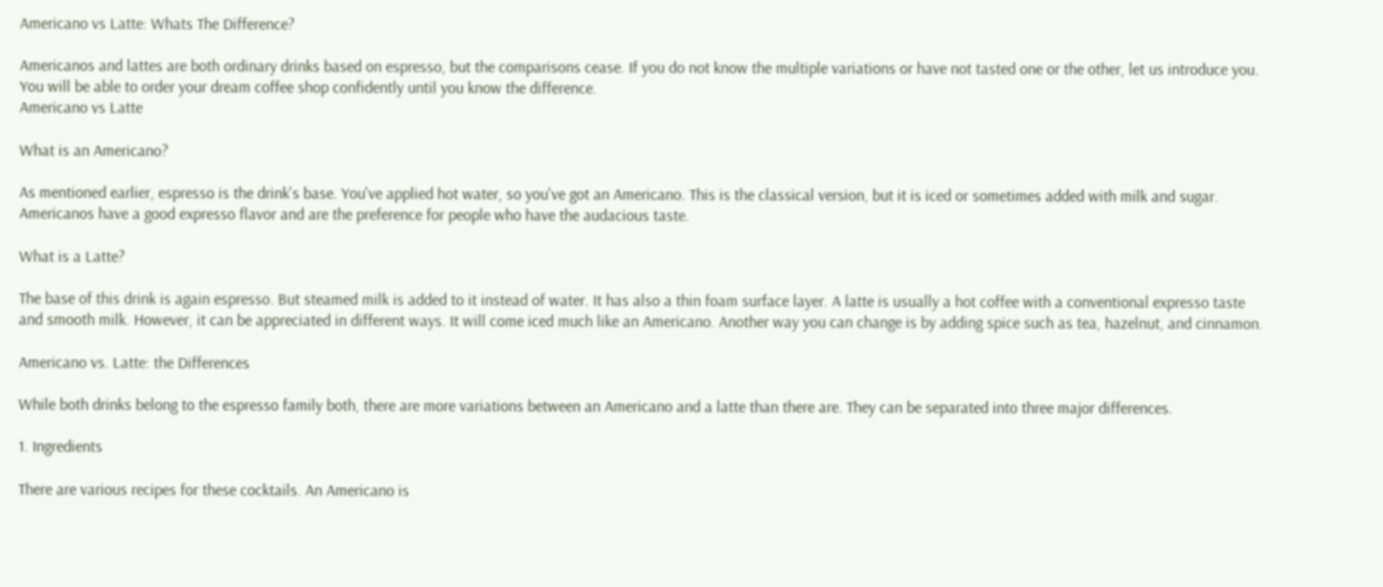Americano vs Latte: Whats The Difference?

Americanos and lattes are both ordinary drinks based on espresso, but the comparisons cease. If you do not know the multiple variations or have not tasted one or the other, let us introduce you. You will be able to order your dream coffee shop confidently until you know the difference.
Americano vs Latte

What is an Americano?

As mentioned earlier, espresso is the drink's base. You've applied hot water, so you've got an Americano. This is the classical version, but it is iced or sometimes added with milk and sugar. Americanos have a good expresso flavor and are the preference for people who have the audacious taste.

What is a Latte?

The base of this drink is again espresso. But steamed milk is added to it instead of water. It has also a thin foam surface layer. A latte is usually a hot coffee with a conventional expresso taste and smooth milk. However, it can be appreciated in different ways. It will come iced much like an Americano. Another way you can change is by adding spice such as tea, hazelnut, and cinnamon.

Americano vs. Latte: the Differences

While both drinks belong to the espresso family both, there are more variations between an Americano and a latte than there are. They can be separated into three major differences.

1. Ingredients

There are various recipes for these cocktails. An Americano is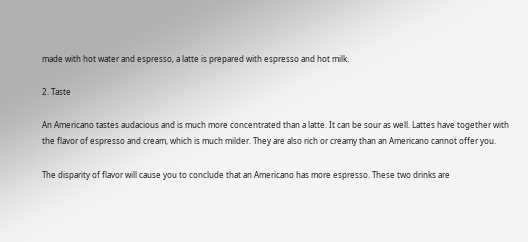made with hot water and espresso, a latte is prepared with espresso and hot milk.

2. Taste

An Americano tastes audacious and is much more concentrated than a latte. It can be sour as well. Lattes have together with the flavor of espresso and cream, which is much milder. They are also rich or creamy than an Americano cannot offer you.

The disparity of flavor will cause you to conclude that an Americano has more espresso. These two drinks are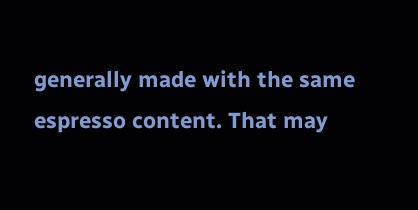generally made with the same espresso content. That may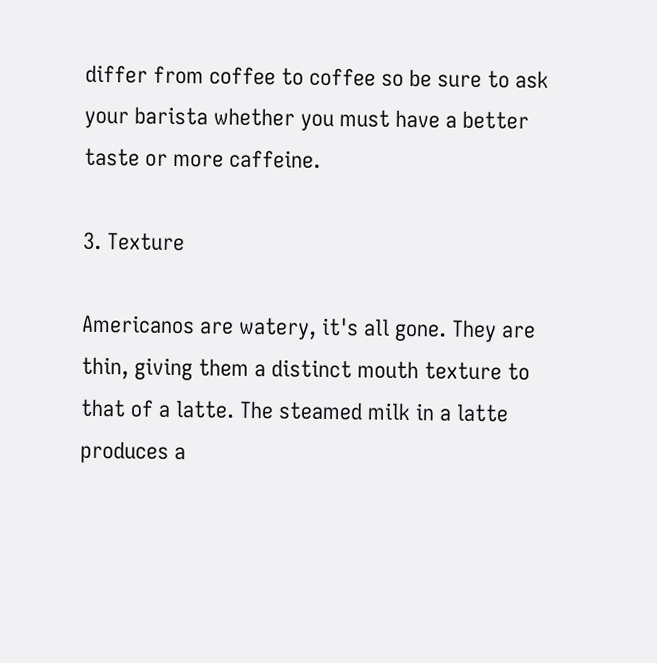differ from coffee to coffee so be sure to ask your barista whether you must have a better taste or more caffeine.

3. Texture

Americanos are watery, it's all gone. They are thin, giving them a distinct mouth texture to that of a latte. The steamed milk in a latte produces a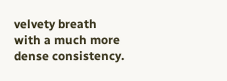velvety breath with a much more dense consistency.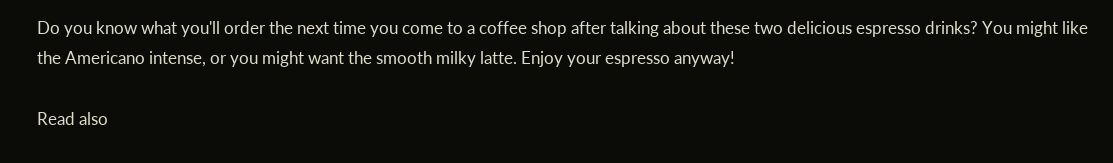Do you know what you'll order the next time you come to a coffee shop after talking about these two delicious espresso drinks? You might like the Americano intense, or you might want the smooth milky latte. Enjoy your espresso anyway!

Read also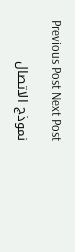Previous Post Next Post

نموذج الاتصال